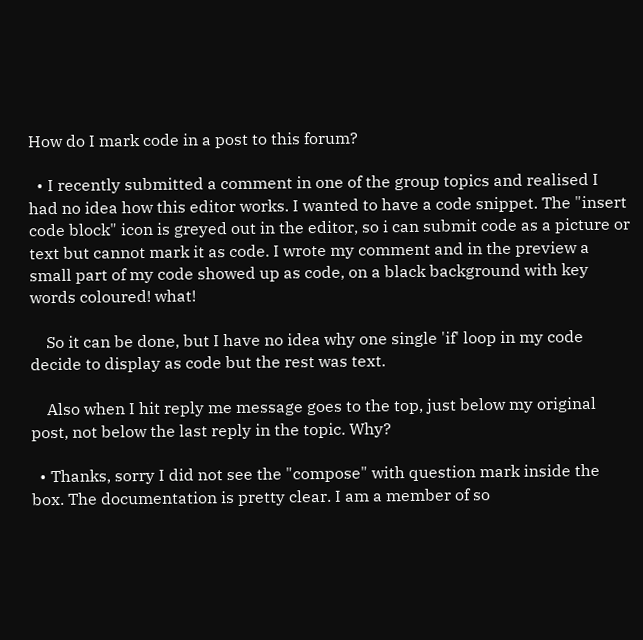How do I mark code in a post to this forum?

  • I recently submitted a comment in one of the group topics and realised I had no idea how this editor works. I wanted to have a code snippet. The "insert code block" icon is greyed out in the editor, so i can submit code as a picture or text but cannot mark it as code. I wrote my comment and in the preview a small part of my code showed up as code, on a black background with key words coloured! what!

    So it can be done, but I have no idea why one single 'if' loop in my code decide to display as code but the rest was text.

    Also when I hit reply me message goes to the top, just below my original post, not below the last reply in the topic. Why?

  • Thanks, sorry I did not see the "compose" with question mark inside the box. The documentation is pretty clear. I am a member of so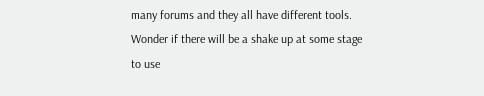many forums and they all have different tools. Wonder if there will be a shake up at some stage to use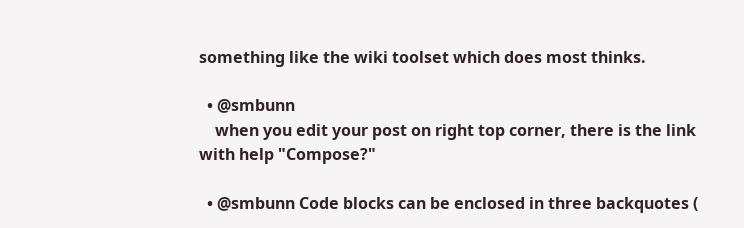something like the wiki toolset which does most thinks.

  • @smbunn
    when you edit your post on right top corner, there is the link with help "Compose?"

  • @smbunn Code blocks can be enclosed in three backquotes (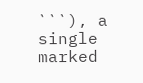```), a single marked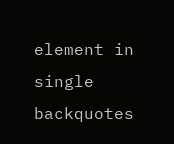element in single backquotes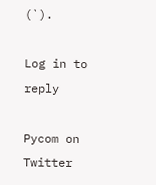(`).

Log in to reply

Pycom on Twitter